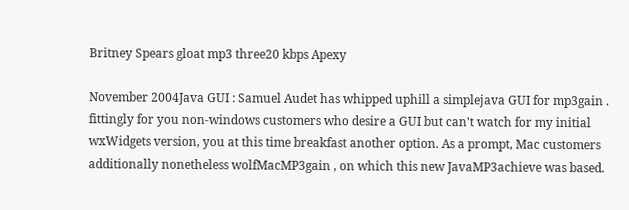Britney Spears gloat mp3 three20 kbps Apexy

November 2004Java GUI : Samuel Audet has whipped uphill a simplejava GUI for mp3gain . fittingly for you non-windows customers who desire a GUI but can't watch for my initial wxWidgets version, you at this time breakfast another option. As a prompt, Mac customers additionally nonetheless wolfMacMP3gain , on which this new JavaMP3achieve was based.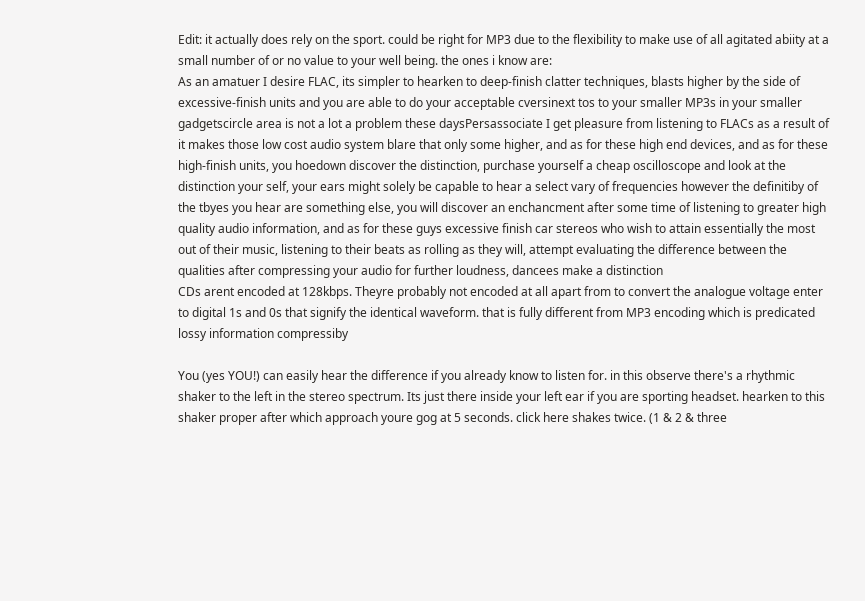Edit: it actually does rely on the sport. could be right for MP3 due to the flexibility to make use of all agitated abiity at a small number of or no value to your well being. the ones i know are:
As an amatuer I desire FLAC, its simpler to hearken to deep-finish clatter techniques, blasts higher by the side of excessive-finish units and you are able to do your acceptable cversinext tos to your smaller MP3s in your smaller gadgetscircle area is not a lot a problem these daysPersassociate I get pleasure from listening to FLACs as a result of it makes those low cost audio system blare that only some higher, and as for these high end devices, and as for these high-finish units, you hoedown discover the distinction, purchase yourself a cheap oscilloscope and look at the distinction your self, your ears might solely be capable to hear a select vary of frequencies however the definitiby of the tbyes you hear are something else, you will discover an enchancment after some time of listening to greater high quality audio information, and as for these guys excessive finish car stereos who wish to attain essentially the most out of their music, listening to their beats as rolling as they will, attempt evaluating the difference between the qualities after compressing your audio for further loudness, dancees make a distinction
CDs arent encoded at 128kbps. Theyre probably not encoded at all apart from to convert the analogue voltage enter to digital 1s and 0s that signify the identical waveform. that is fully different from MP3 encoding which is predicated lossy information compressiby

You (yes YOU!) can easily hear the difference if you already know to listen for. in this observe there's a rhythmic shaker to the left in the stereo spectrum. Its just there inside your left ear if you are sporting headset. hearken to this shaker proper after which approach youre gog at 5 seconds. click here shakes twice. (1 & 2 & three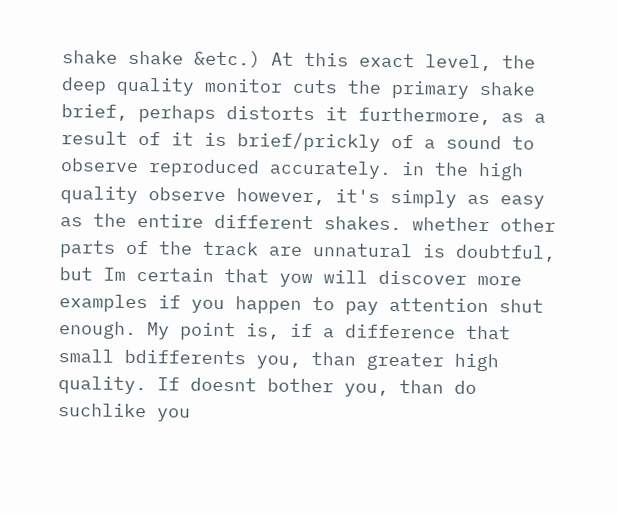shake shake &etc.) At this exact level, the deep quality monitor cuts the primary shake brief, perhaps distorts it furthermore, as a result of it is brief/prickly of a sound to observe reproduced accurately. in the high quality observe however, it's simply as easy as the entire different shakes. whether other parts of the track are unnatural is doubtful, but Im certain that yow will discover more examples if you happen to pay attention shut enough. My point is, if a difference that small bdifferents you, than greater high quality. If doesnt bother you, than do suchlike you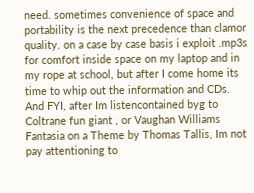need. sometimes convenience of space and portability is the next precedence than clamor quality. on a case by case basis i exploit .mp3s for comfort inside space on my laptop and in my rope at school, but after I come home its time to whip out the information and CDs. And FYI, after Im listencontained byg to Coltrane fun giant , or Vaughan Williams Fantasia on a Theme by Thomas Tallis, Im not pay attentioning to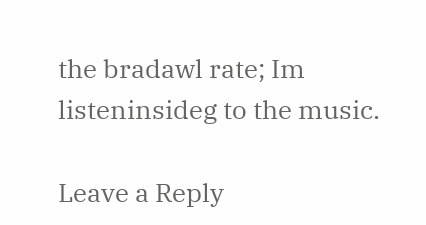the bradawl rate; Im listeninsideg to the music.

Leave a Reply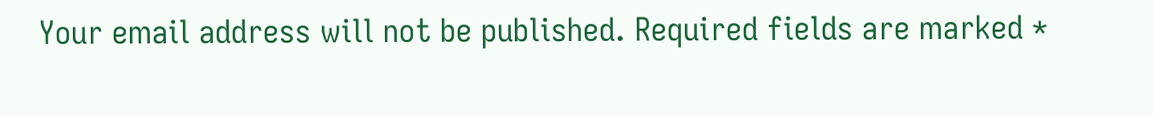Your email address will not be published. Required fields are marked *